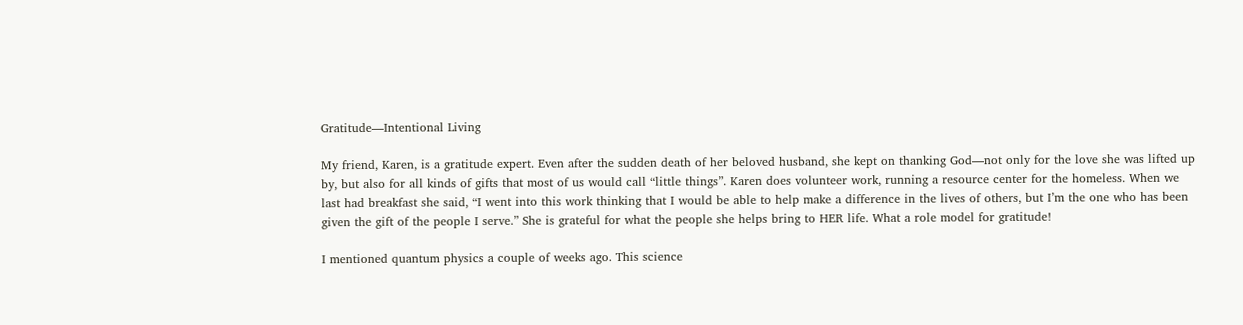Gratitude—Intentional Living

My friend, Karen, is a gratitude expert. Even after the sudden death of her beloved husband, she kept on thanking God—not only for the love she was lifted up by, but also for all kinds of gifts that most of us would call “little things”. Karen does volunteer work, running a resource center for the homeless. When we last had breakfast she said, “I went into this work thinking that I would be able to help make a difference in the lives of others, but I’m the one who has been given the gift of the people I serve.” She is grateful for what the people she helps bring to HER life. What a role model for gratitude!

I mentioned quantum physics a couple of weeks ago. This science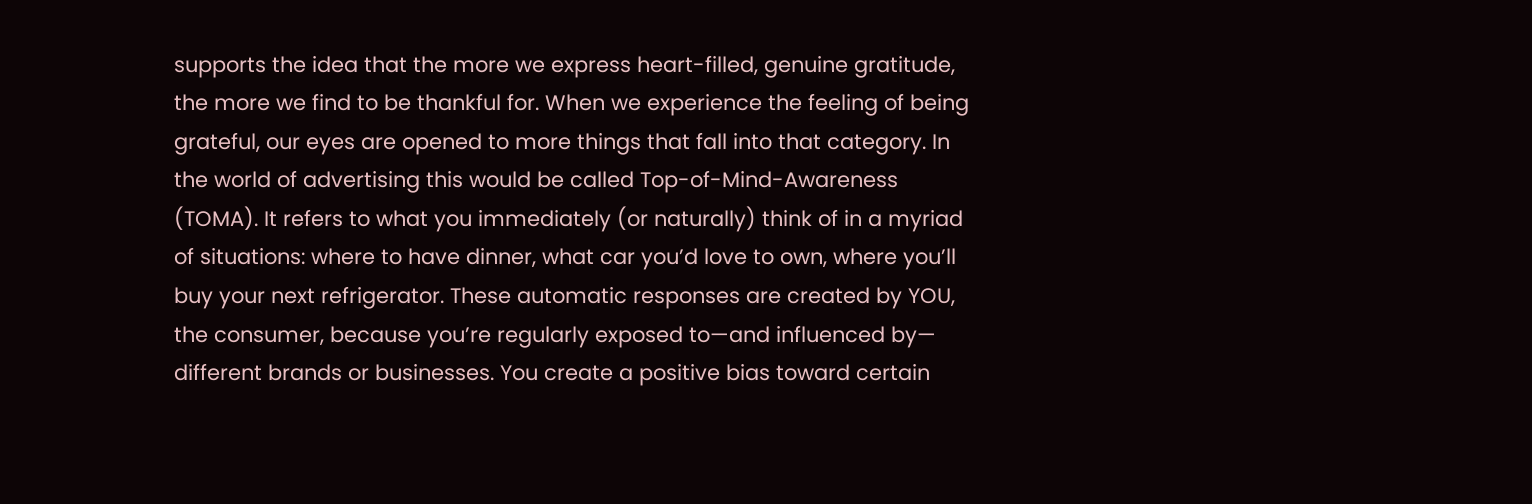supports the idea that the more we express heart-filled, genuine gratitude, the more we find to be thankful for. When we experience the feeling of being grateful, our eyes are opened to more things that fall into that category. In the world of advertising this would be called Top-of-Mind-Awareness (TOMA). It refers to what you immediately (or naturally) think of in a myriad of situations: where to have dinner, what car you’d love to own, where you’ll buy your next refrigerator. These automatic responses are created by YOU, the consumer, because you’re regularly exposed to—and influenced by— different brands or businesses. You create a positive bias toward certain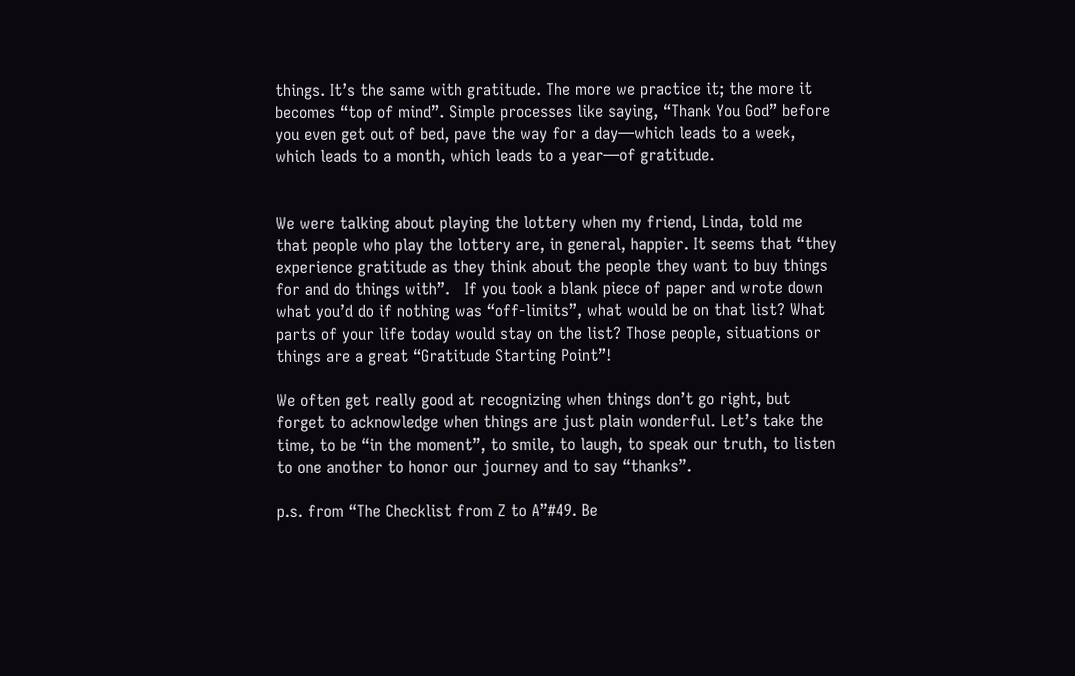things. It’s the same with gratitude. The more we practice it; the more it becomes “top of mind”. Simple processes like saying, “Thank You God” before you even get out of bed, pave the way for a day—which leads to a week, which leads to a month, which leads to a year—of gratitude.


We were talking about playing the lottery when my friend, Linda, told me that people who play the lottery are, in general, happier. It seems that “they experience gratitude as they think about the people they want to buy things for and do things with”.   If you took a blank piece of paper and wrote down what you’d do if nothing was “off-limits”, what would be on that list? What parts of your life today would stay on the list? Those people, situations or things are a great “Gratitude Starting Point”!

We often get really good at recognizing when things don’t go right, but forget to acknowledge when things are just plain wonderful. Let’s take the time, to be “in the moment”, to smile, to laugh, to speak our truth, to listen to one another to honor our journey and to say “thanks”.

p.s. from “The Checklist from Z to A”#49. Be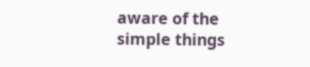aware of the simple things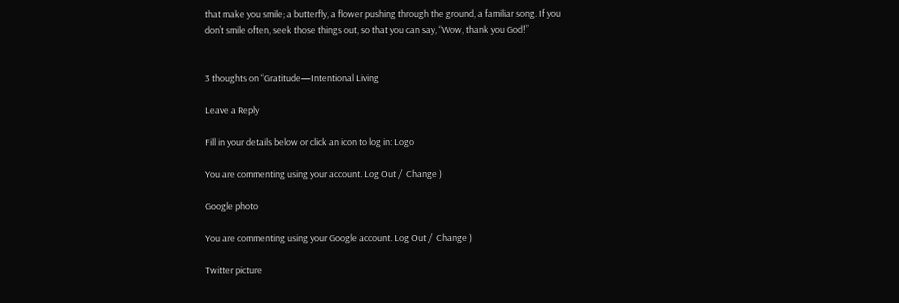that make you smile; a butterfly, a flower pushing through the ground, a familiar song. If you don’t smile often, seek those things out, so that you can say, “Wow, thank you God!”


3 thoughts on “Gratitude—Intentional Living

Leave a Reply

Fill in your details below or click an icon to log in: Logo

You are commenting using your account. Log Out /  Change )

Google photo

You are commenting using your Google account. Log Out /  Change )

Twitter picture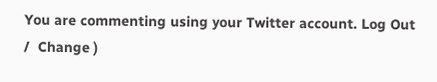You are commenting using your Twitter account. Log Out /  Change )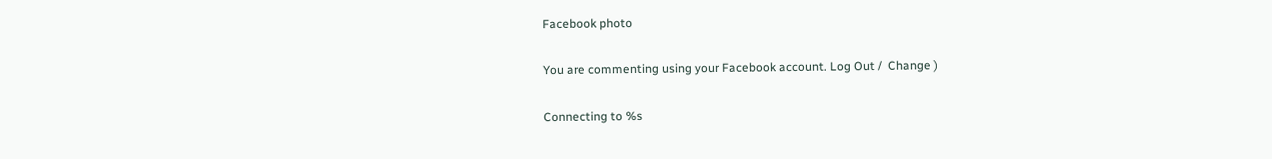Facebook photo

You are commenting using your Facebook account. Log Out /  Change )

Connecting to %s